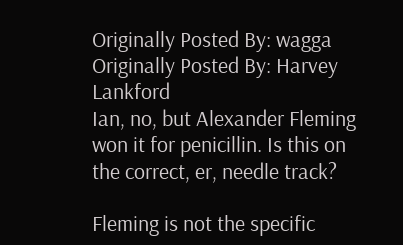Originally Posted By: wagga
Originally Posted By: Harvey Lankford
Ian, no, but Alexander Fleming won it for penicillin. Is this on the correct, er, needle track?

Fleming is not the specific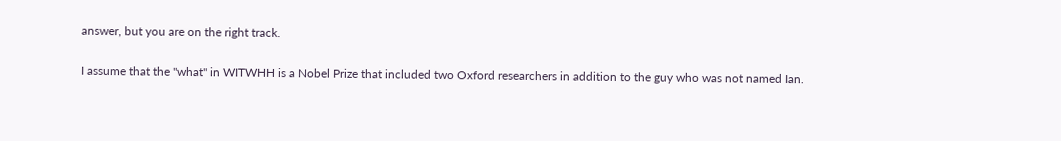answer, but you are on the right track.

I assume that the "what" in WITWHH is a Nobel Prize that included two Oxford researchers in addition to the guy who was not named Ian.